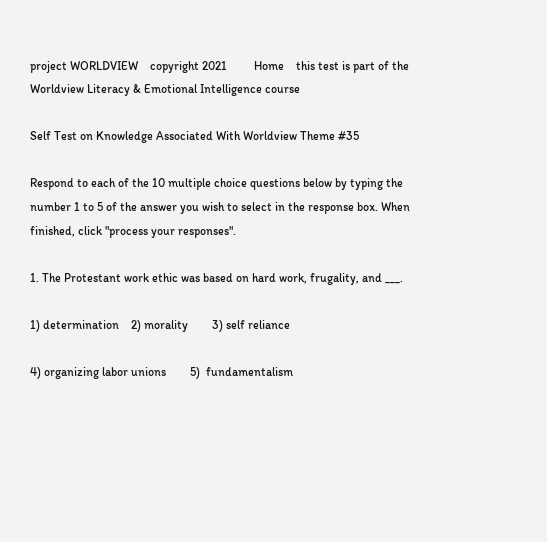project WORLDVIEW    copyright 2021         Home    this test is part of the Worldview Literacy & Emotional Intelligence course

Self Test on Knowledge Associated With Worldview Theme #35

Respond to each of the 10 multiple choice questions below by typing the number 1 to 5 of the answer you wish to select in the response box. When finished, click "process your responses".

1. The Protestant work ethic was based on hard work, frugality, and ___.

1) determination    2) morality        3) self reliance

4) organizing labor unions        5)  fundamentalism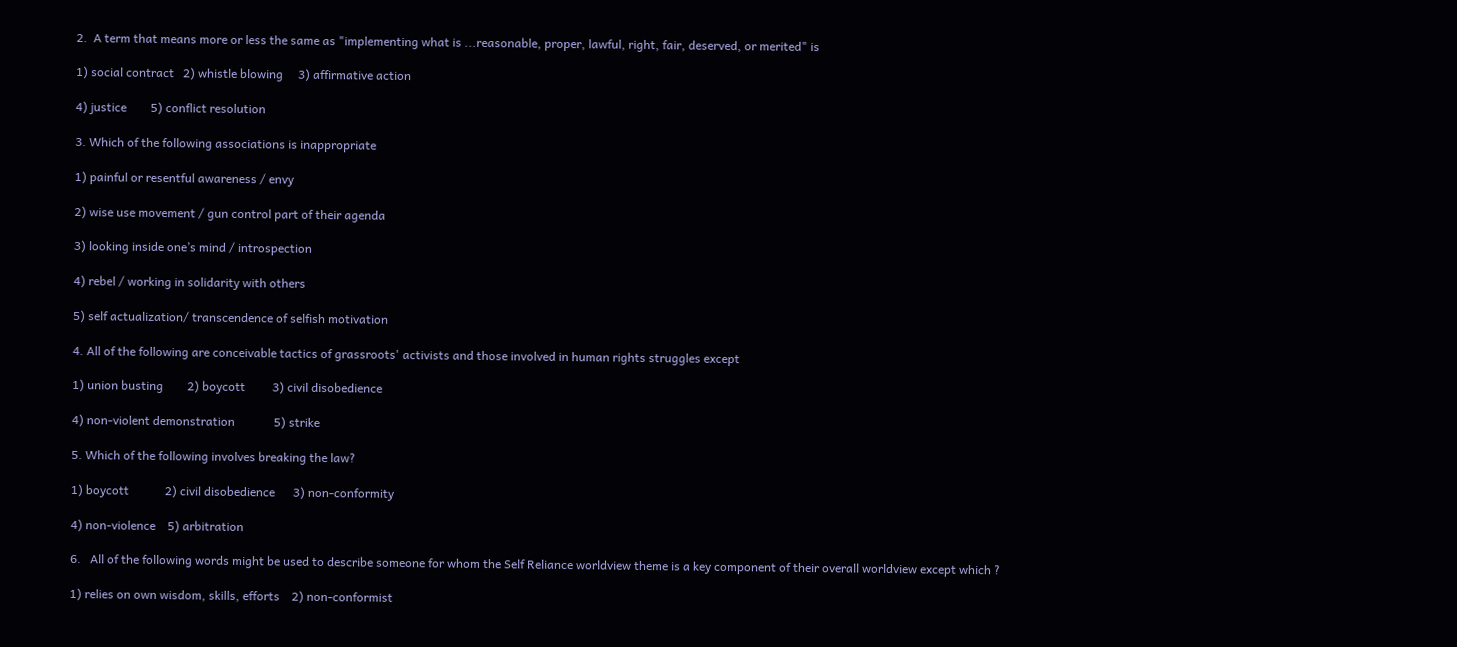2.  A term that means more or less the same as "implementing what is ...reasonable, proper, lawful, right, fair, deserved, or merited" is

1) social contract   2) whistle blowing     3) affirmative action

4) justice        5) conflict resolution

3. Which of the following associations is inappropriate

1) painful or resentful awareness / envy

2) wise use movement / gun control part of their agenda

3) looking inside one’s mind / introspection

4) rebel / working in solidarity with others

5) self actualization/ transcendence of selfish motivation

4. All of the following are conceivable tactics of grassroots' activists and those involved in human rights struggles except

1) union busting        2) boycott         3) civil disobedience

4) non-violent demonstration             5) strike

5. Which of the following involves breaking the law?

1) boycott            2) civil disobedience      3) non-conformity

4) non-violence    5) arbitration

6.   All of the following words might be used to describe someone for whom the Self Reliance worldview theme is a key component of their overall worldview except which ?

1) relies on own wisdom, skills, efforts    2) non-conformist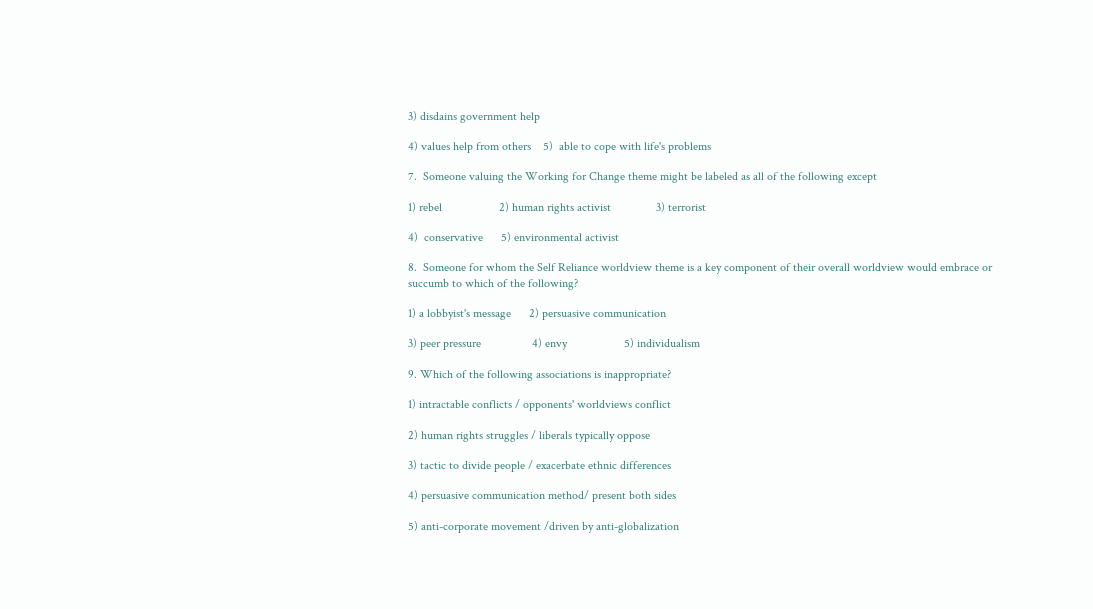3) disdains government help

4) values help from others    5)  able to cope with life's problems

7.  Someone valuing the Working for Change theme might be labeled as all of the following except

1) rebel                   2) human rights activist               3) terrorist

4)  conservative      5) environmental activist

8.  Someone for whom the Self Reliance worldview theme is a key component of their overall worldview would embrace or succumb to which of the following?

1) a lobbyist's message      2) persuasive communication

3) peer pressure                 4) envy                   5) individualism

9. Which of the following associations is inappropriate?

1) intractable conflicts / opponents' worldviews conflict

2) human rights struggles / liberals typically oppose

3) tactic to divide people / exacerbate ethnic differences

4) persuasive communication method/ present both sides

5) anti-corporate movement /driven by anti-globalization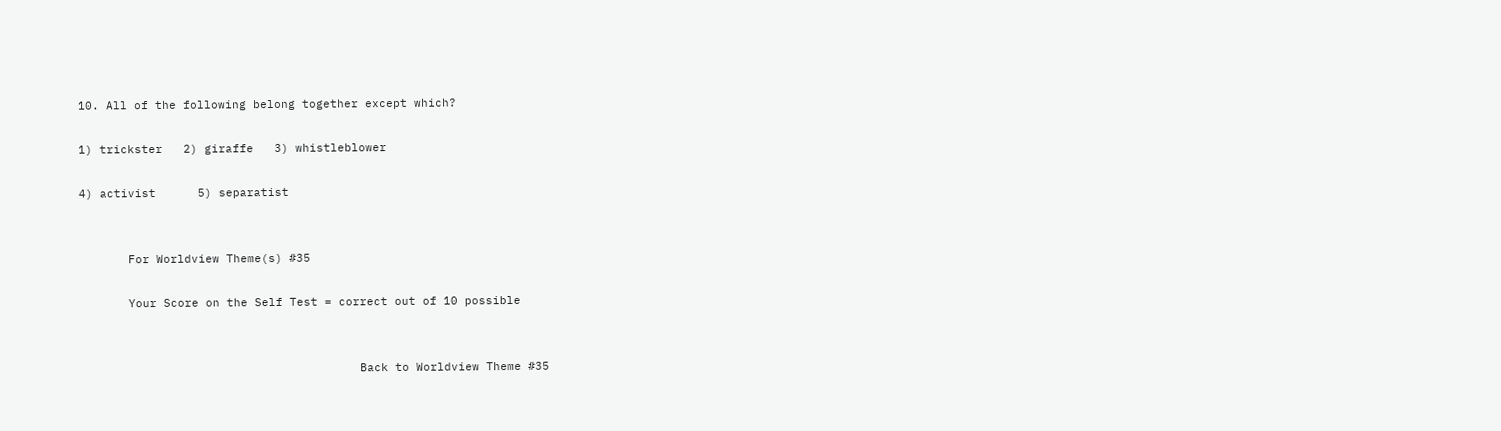10. All of the following belong together except which?

1) trickster   2) giraffe   3) whistleblower

4) activist      5) separatist


       For Worldview Theme(s) #35

       Your Score on the Self Test = correct out of 10 possible


                                        Back to Worldview Theme #35